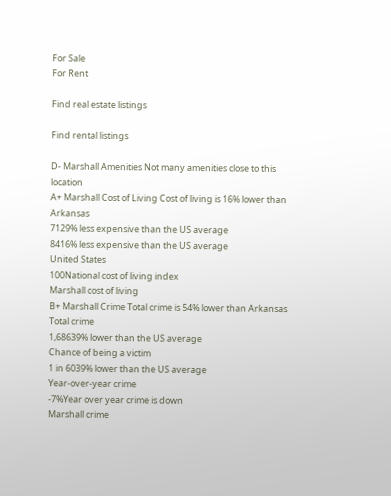For Sale
For Rent

Find real estate listings

Find rental listings

D- Marshall Amenities Not many amenities close to this location
A+ Marshall Cost of Living Cost of living is 16% lower than Arkansas
7129% less expensive than the US average
8416% less expensive than the US average
United States
100National cost of living index
Marshall cost of living
B+ Marshall Crime Total crime is 54% lower than Arkansas
Total crime
1,68639% lower than the US average
Chance of being a victim
1 in 6039% lower than the US average
Year-over-year crime
-7%Year over year crime is down
Marshall crime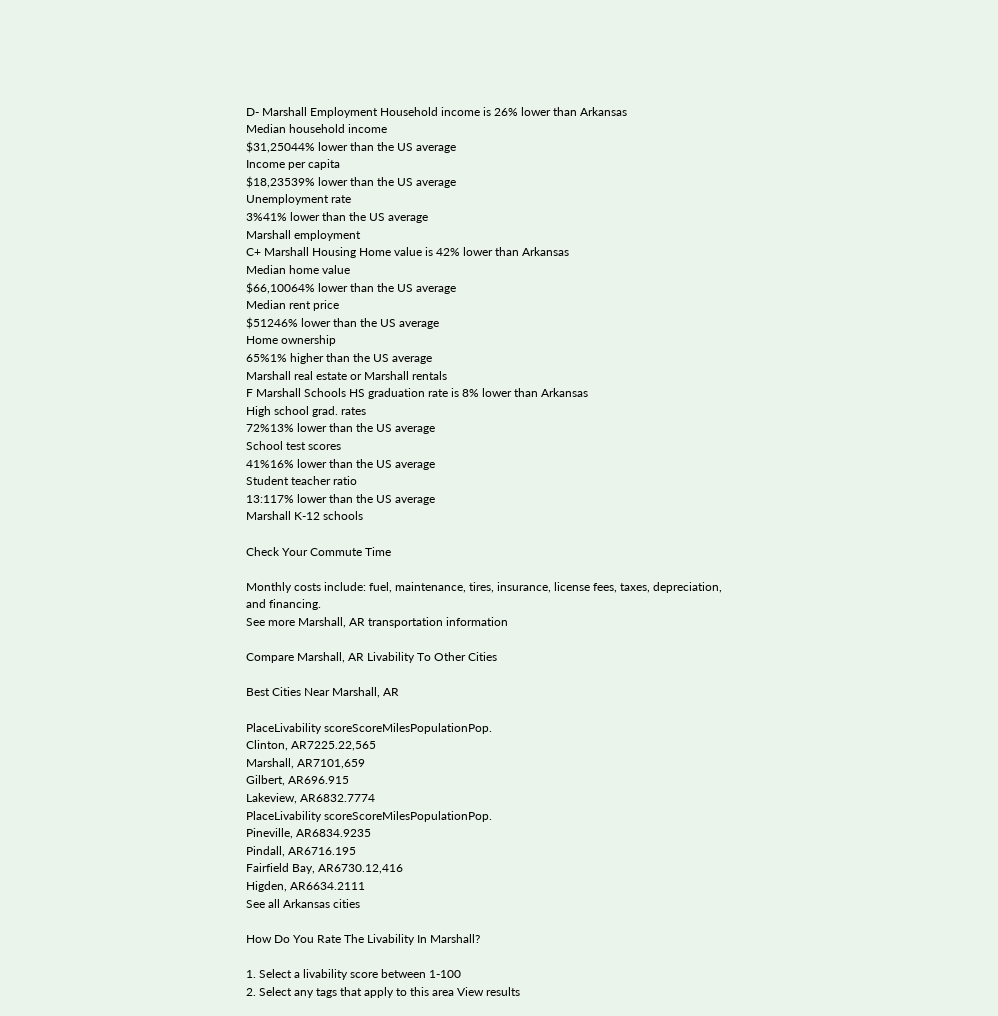D- Marshall Employment Household income is 26% lower than Arkansas
Median household income
$31,25044% lower than the US average
Income per capita
$18,23539% lower than the US average
Unemployment rate
3%41% lower than the US average
Marshall employment
C+ Marshall Housing Home value is 42% lower than Arkansas
Median home value
$66,10064% lower than the US average
Median rent price
$51246% lower than the US average
Home ownership
65%1% higher than the US average
Marshall real estate or Marshall rentals
F Marshall Schools HS graduation rate is 8% lower than Arkansas
High school grad. rates
72%13% lower than the US average
School test scores
41%16% lower than the US average
Student teacher ratio
13:117% lower than the US average
Marshall K-12 schools

Check Your Commute Time

Monthly costs include: fuel, maintenance, tires, insurance, license fees, taxes, depreciation, and financing.
See more Marshall, AR transportation information

Compare Marshall, AR Livability To Other Cities

Best Cities Near Marshall, AR

PlaceLivability scoreScoreMilesPopulationPop.
Clinton, AR7225.22,565
Marshall, AR7101,659
Gilbert, AR696.915
Lakeview, AR6832.7774
PlaceLivability scoreScoreMilesPopulationPop.
Pineville, AR6834.9235
Pindall, AR6716.195
Fairfield Bay, AR6730.12,416
Higden, AR6634.2111
See all Arkansas cities

How Do You Rate The Livability In Marshall?

1. Select a livability score between 1-100
2. Select any tags that apply to this area View results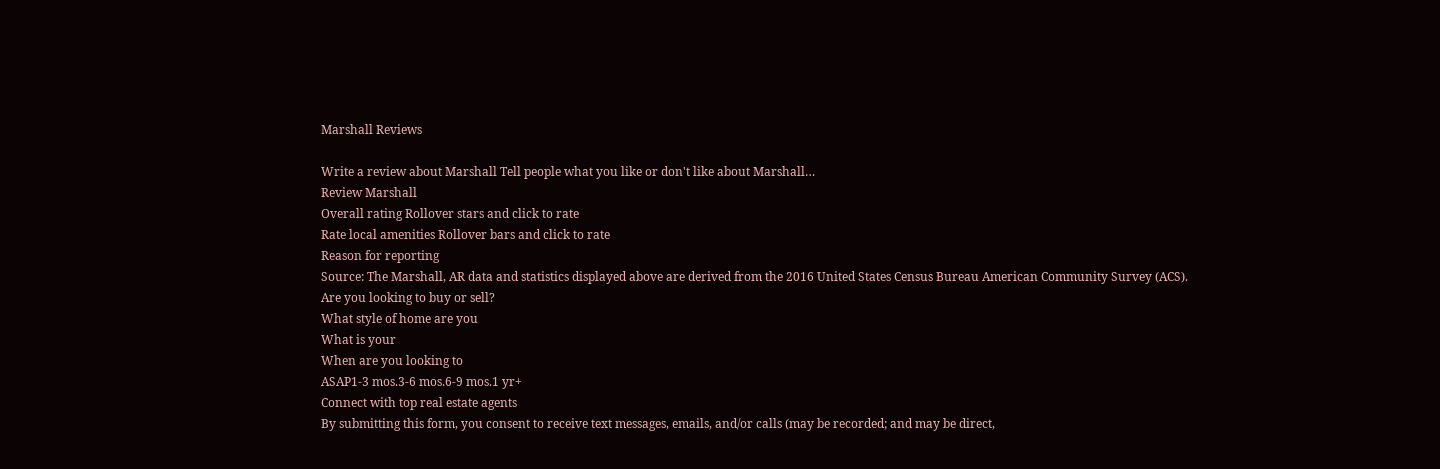Marshall Reviews

Write a review about Marshall Tell people what you like or don't like about Marshall…
Review Marshall
Overall rating Rollover stars and click to rate
Rate local amenities Rollover bars and click to rate
Reason for reporting
Source: The Marshall, AR data and statistics displayed above are derived from the 2016 United States Census Bureau American Community Survey (ACS).
Are you looking to buy or sell?
What style of home are you
What is your
When are you looking to
ASAP1-3 mos.3-6 mos.6-9 mos.1 yr+
Connect with top real estate agents
By submitting this form, you consent to receive text messages, emails, and/or calls (may be recorded; and may be direct,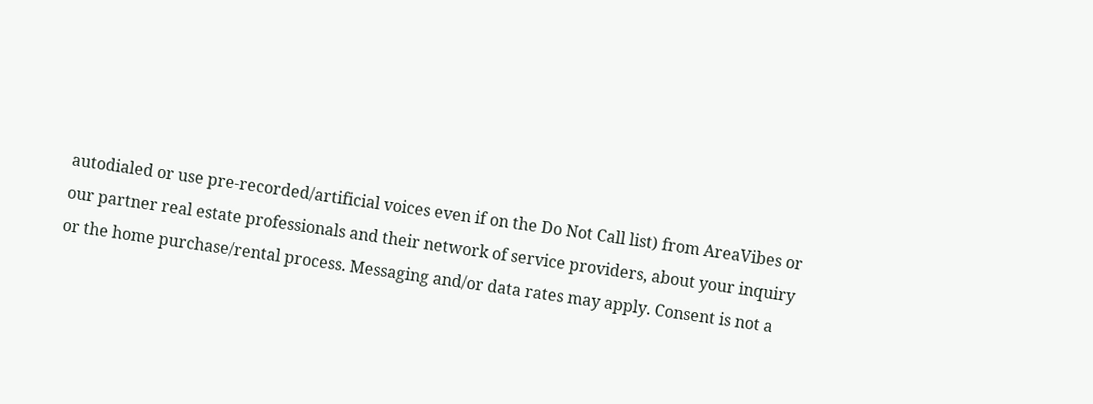autodialed or use pre-recorded/artificial voices even if on the Do Not Call list) from AreaVibes or our partner real estate professionals and their network of service providers, about your inquiry or the home purchase/rental process. Messaging and/or data rates may apply. Consent is not a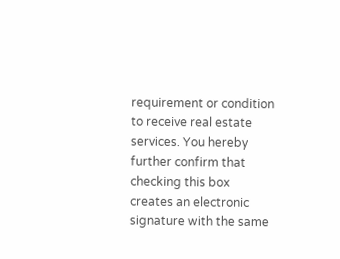requirement or condition to receive real estate services. You hereby further confirm that checking this box creates an electronic signature with the same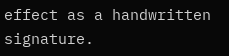effect as a handwritten signature.